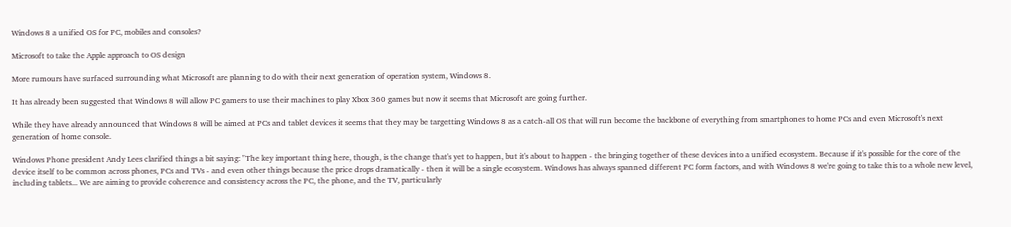Windows 8 a unified OS for PC, mobiles and consoles?

Microsoft to take the Apple approach to OS design

More rumours have surfaced surrounding what Microsoft are planning to do with their next generation of operation system, Windows 8.

It has already been suggested that Windows 8 will allow PC gamers to use their machines to play Xbox 360 games but now it seems that Microsoft are going further.

While they have already announced that Windows 8 will be aimed at PCs and tablet devices it seems that they may be targetting Windows 8 as a catch-all OS that will run become the backbone of everything from smartphones to home PCs and even Microsoft's next generation of home console.

Windows Phone president Andy Lees clarified things a bit saying: "The key important thing here, though, is the change that's yet to happen, but it's about to happen - the bringing together of these devices into a unified ecosystem. Because if it's possible for the core of the device itself to be common across phones, PCs and TVs - and even other things because the price drops dramatically - then it will be a single ecosystem. Windows has always spanned different PC form factors, and with Windows 8 we're going to take this to a whole new level, including tablets... We are aiming to provide coherence and consistency across the PC, the phone, and the TV, particularly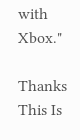with Xbox."

Thanks This Is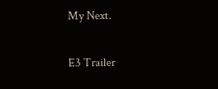My Next.

E3 Trailer